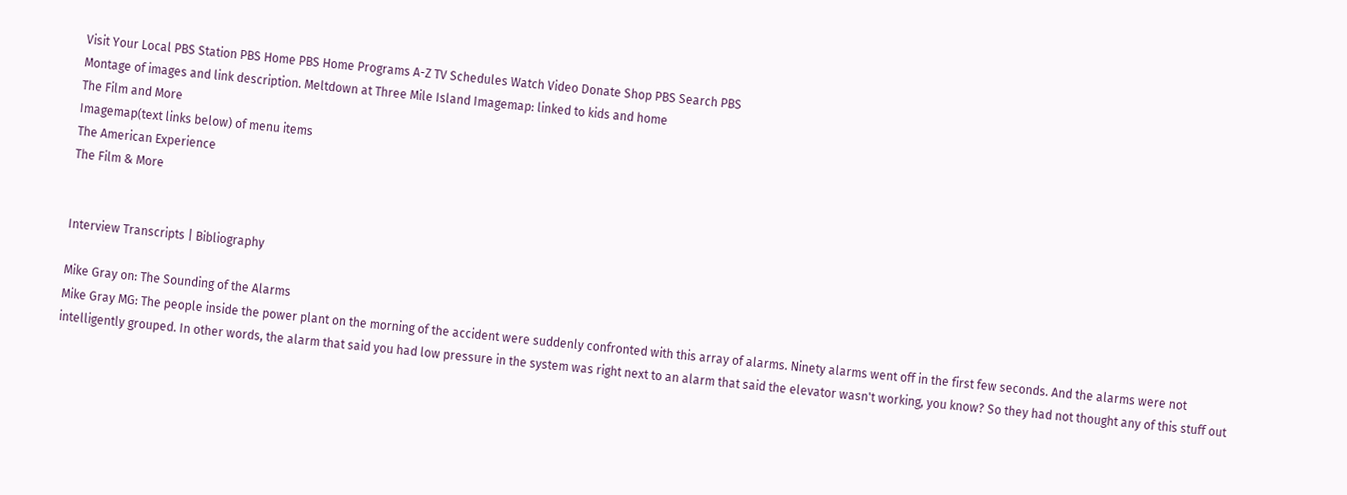Visit Your Local PBS Station PBS Home PBS Home Programs A-Z TV Schedules Watch Video Donate Shop PBS Search PBS
Montage of images and link description. Meltdown at Three Mile Island Imagemap: linked to kids and home
The Film and More
Imagemap(text links below) of menu items
The American Experience
The Film & More


Interview Transcripts | Bibliography

Mike Gray on: The Sounding of the Alarms
Mike Gray MG: The people inside the power plant on the morning of the accident were suddenly confronted with this array of alarms. Ninety alarms went off in the first few seconds. And the alarms were not intelligently grouped. In other words, the alarm that said you had low pressure in the system was right next to an alarm that said the elevator wasn't working, you know? So they had not thought any of this stuff out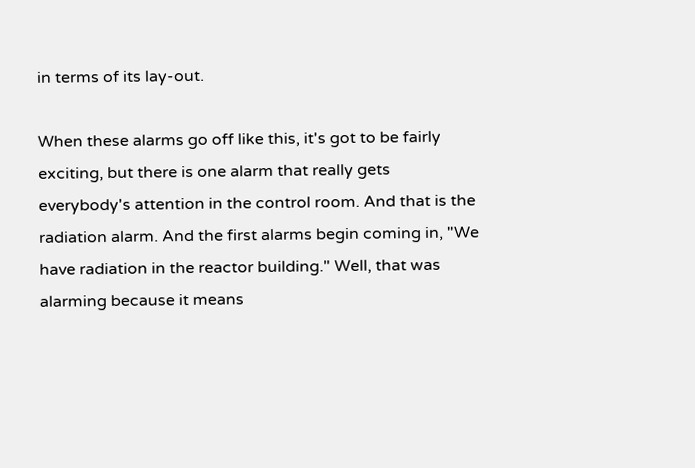in terms of its lay-out.

When these alarms go off like this, it's got to be fairly exciting, but there is one alarm that really gets everybody's attention in the control room. And that is the radiation alarm. And the first alarms begin coming in, "We have radiation in the reactor building." Well, that was alarming because it means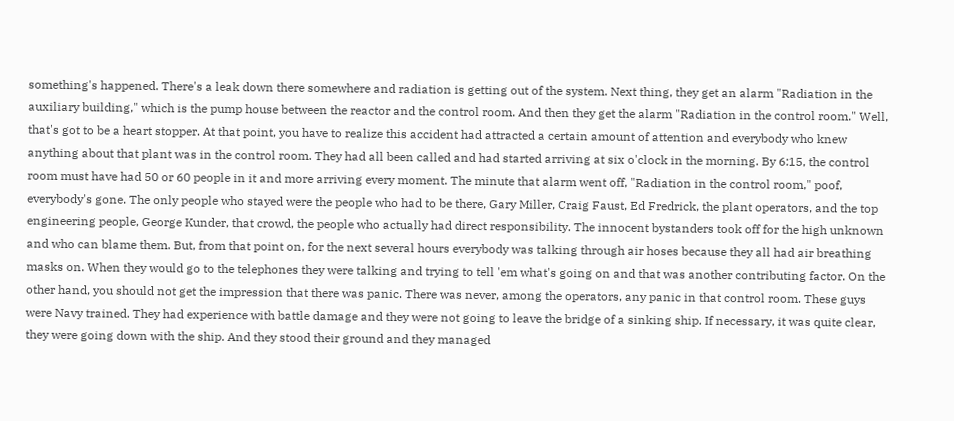something's happened. There's a leak down there somewhere and radiation is getting out of the system. Next thing, they get an alarm "Radiation in the auxiliary building," which is the pump house between the reactor and the control room. And then they get the alarm "Radiation in the control room." Well, that's got to be a heart stopper. At that point, you have to realize this accident had attracted a certain amount of attention and everybody who knew anything about that plant was in the control room. They had all been called and had started arriving at six o'clock in the morning. By 6:15, the control room must have had 50 or 60 people in it and more arriving every moment. The minute that alarm went off, "Radiation in the control room," poof, everybody's gone. The only people who stayed were the people who had to be there, Gary Miller, Craig Faust, Ed Fredrick, the plant operators, and the top engineering people, George Kunder, that crowd, the people who actually had direct responsibility. The innocent bystanders took off for the high unknown and who can blame them. But, from that point on, for the next several hours everybody was talking through air hoses because they all had air breathing masks on. When they would go to the telephones they were talking and trying to tell 'em what's going on and that was another contributing factor. On the other hand, you should not get the impression that there was panic. There was never, among the operators, any panic in that control room. These guys were Navy trained. They had experience with battle damage and they were not going to leave the bridge of a sinking ship. If necessary, it was quite clear, they were going down with the ship. And they stood their ground and they managed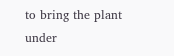to bring the plant under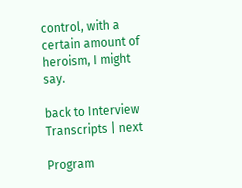control, with a certain amount of heroism, I might say.

back to Interview Transcripts | next

Program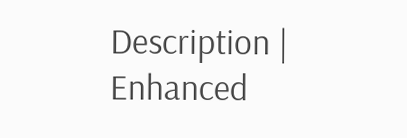Description | Enhanced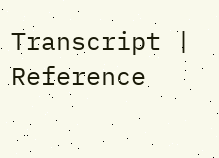Transcript | Reference